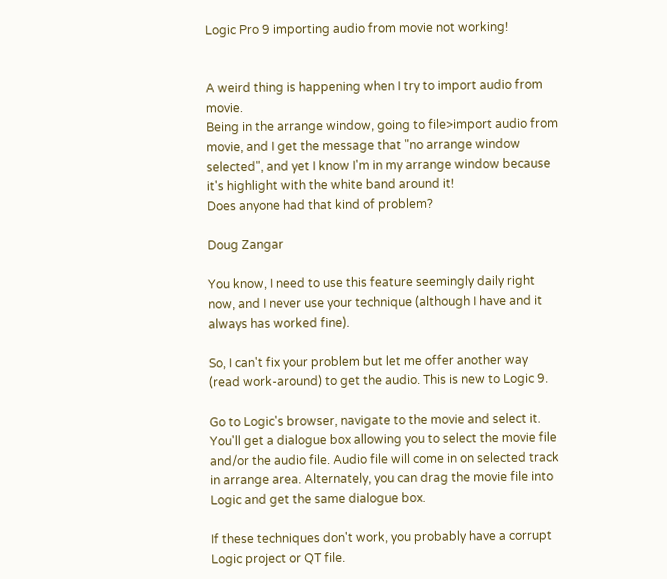Logic Pro 9 importing audio from movie not working!


A weird thing is happening when I try to import audio from movie.
Being in the arrange window, going to file>import audio from movie, and I get the message that "no arrange window selected", and yet I know I'm in my arrange window because it's highlight with the white band around it!
Does anyone had that kind of problem?

Doug Zangar

You know, I need to use this feature seemingly daily right now, and I never use your technique (although I have and it always has worked fine).

So, I can't fix your problem but let me offer another way (read work-around) to get the audio. This is new to Logic 9.

Go to Logic's browser, navigate to the movie and select it. You'll get a dialogue box allowing you to select the movie file and/or the audio file. Audio file will come in on selected track in arrange area. Alternately, you can drag the movie file into Logic and get the same dialogue box.

If these techniques don't work, you probably have a corrupt Logic project or QT file.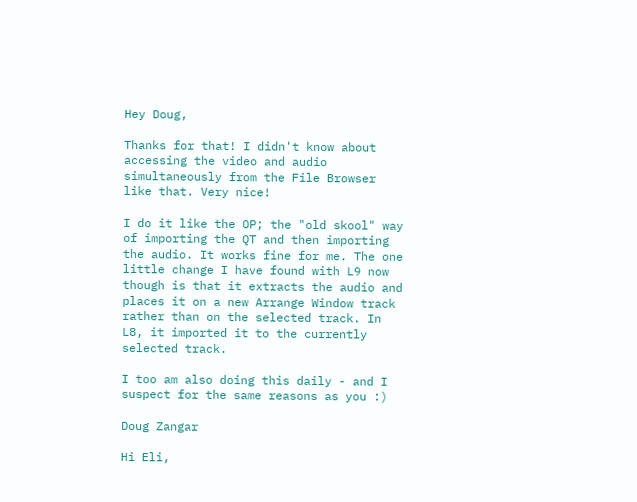Hey Doug,

Thanks for that! I didn't know about accessing the video and audio simultaneously from the File Browser like that. Very nice!

I do it like the OP; the "old skool" way of importing the QT and then importing the audio. It works fine for me. The one little change I have found with L9 now though is that it extracts the audio and places it on a new Arrange Window track rather than on the selected track. In L8, it imported it to the currently selected track.

I too am also doing this daily - and I suspect for the same reasons as you :)

Doug Zangar

Hi Eli,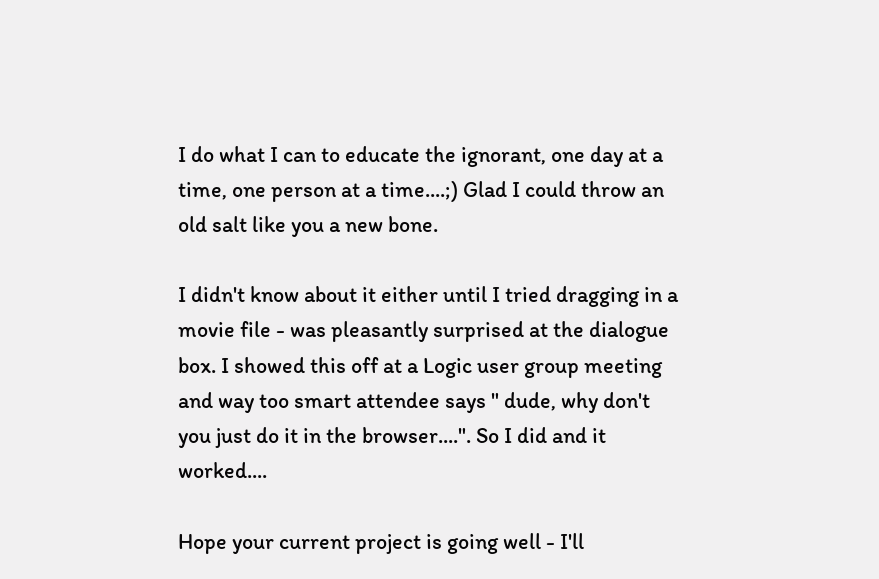I do what I can to educate the ignorant, one day at a time, one person at a time....;) Glad I could throw an old salt like you a new bone.

I didn't know about it either until I tried dragging in a movie file - was pleasantly surprised at the dialogue box. I showed this off at a Logic user group meeting and way too smart attendee says " dude, why don't you just do it in the browser....". So I did and it worked....

Hope your current project is going well - I'll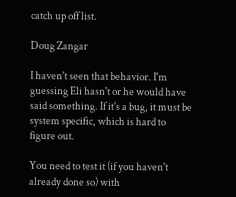catch up off list.

Doug Zangar

I haven't seen that behavior. I'm guessing Eli hasn't or he would have said something. If it's a bug, it must be system specific, which is hard to figure out.

You need to test it (if you haven't already done so) with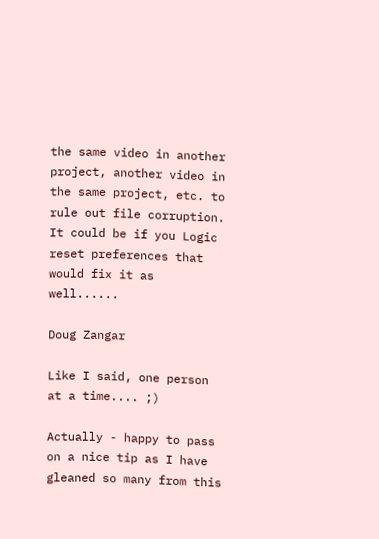the same video in another project, another video in the same project, etc. to rule out file corruption. It could be if you Logic reset preferences that would fix it as well......

Doug Zangar

Like I said, one person at a time.... ;)

Actually - happy to pass on a nice tip as I have gleaned so many from this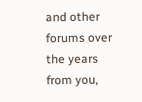and other forums over the years from you,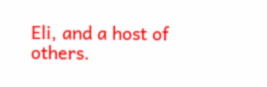Eli, and a host of others.